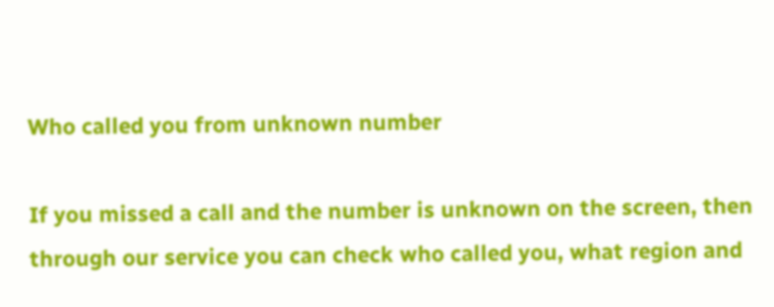Who called you from unknown number

If you missed a call and the number is unknown on the screen, then through our service you can check who called you, what region and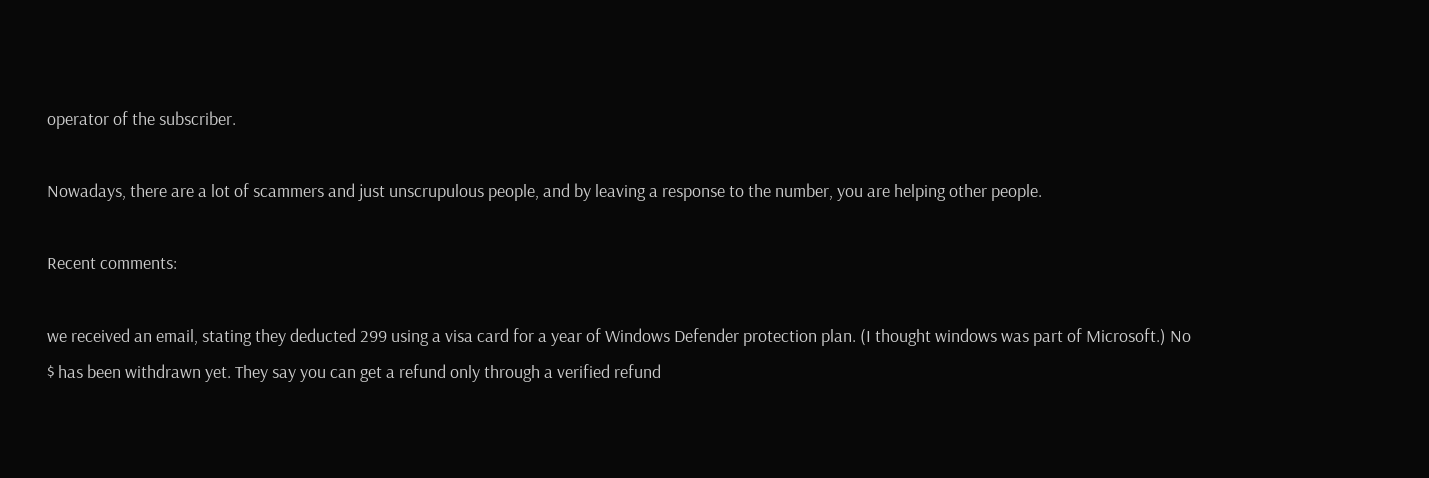operator of the subscriber.

Nowadays, there are a lot of scammers and just unscrupulous people, and by leaving a response to the number, you are helping other people.

Recent comments:

we received an email, stating they deducted 299 using a visa card for a year of Windows Defender protection plan. (I thought windows was part of Microsoft.) No $ has been withdrawn yet. They say you can get a refund only through a verified refund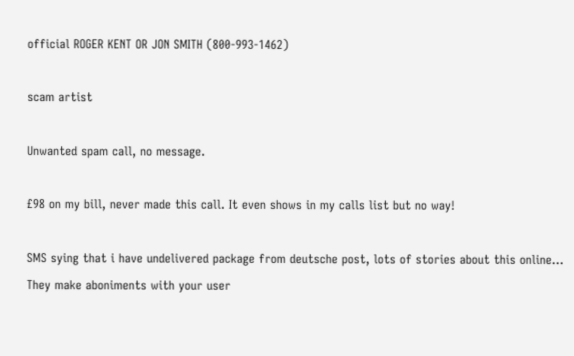official ROGER KENT OR JON SMITH (800-993-1462)

scam artist

Unwanted spam call, no message.

£98 on my bill, never made this call. It even shows in my calls list but no way!

SMS sying that i have undelivered package from deutsche post, lots of stories about this online... They make aboniments with your user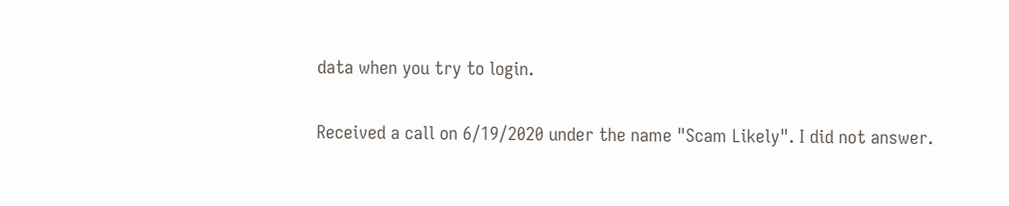data when you try to login.

Received a call on 6/19/2020 under the name "Scam Likely". I did not answer.